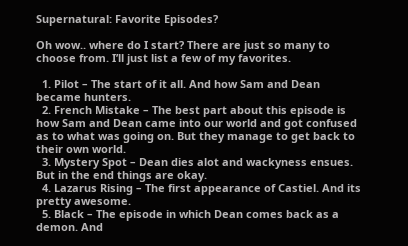Supernatural: Favorite Episodes?

Oh wow.. where do I start? There are just so many to choose from. I’ll just list a few of my favorites.

  1. Pilot – The start of it all. And how Sam and Dean became hunters.
  2. French Mistake – The best part about this episode is how Sam and Dean came into our world and got confused as to what was going on. But they manage to get back to their own world.
  3. Mystery Spot – Dean dies alot and wackyness ensues. But in the end things are okay.
  4. Lazarus Rising – The first appearance of Castiel. And its pretty awesome.
  5. Black – The episode in which Dean comes back as a demon. And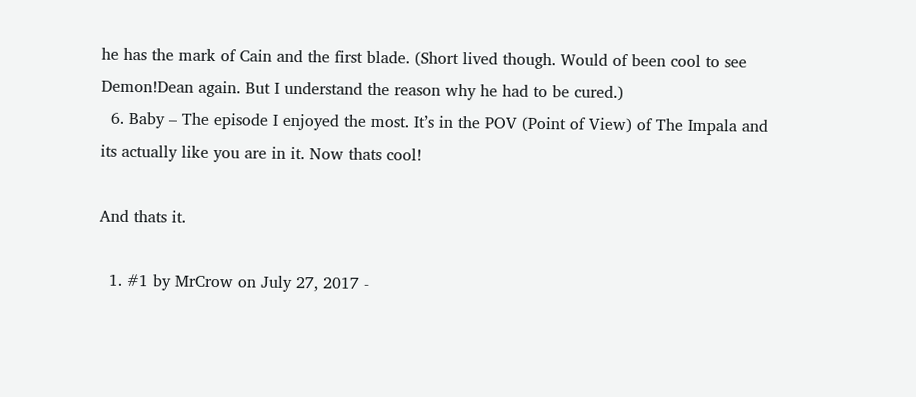he has the mark of Cain and the first blade. (Short lived though. Would of been cool to see Demon!Dean again. But I understand the reason why he had to be cured.)
  6. Baby – The episode I enjoyed the most. It’s in the POV (Point of View) of The Impala and its actually like you are in it. Now thats cool!

And thats it.

  1. #1 by MrCrow on July 27, 2017 -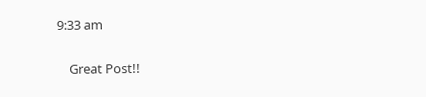9:33 am

    Great Post!!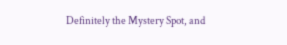Definitely the Mystery Spot, and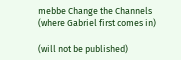mebbe Change the Channels (where Gabriel first comes in)

(will not be published)